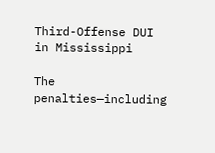Third-Offense DUI in Mississippi

The penalties—including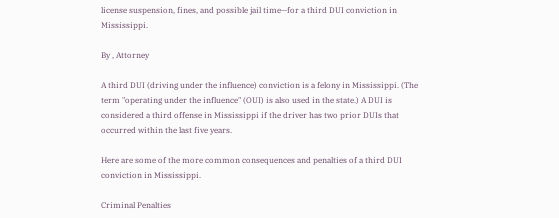license suspension, fines, and possible jail time—for a third DUI conviction in Mississippi.

By , Attorney

A third DUI (driving under the influence) conviction is a felony in Mississippi. (The term "operating under the influence" (OUI) is also used in the state.) A DUI is considered a third offense in Mississippi if the driver has two prior DUIs that occurred within the last five years.

Here are some of the more common consequences and penalties of a third DUI conviction in Mississippi.

Criminal Penalties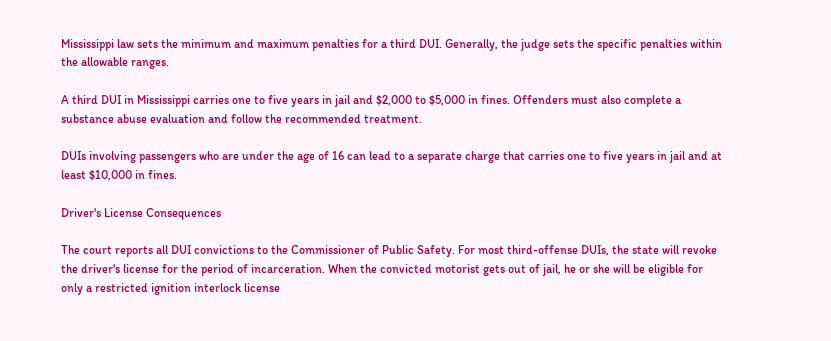Mississippi law sets the minimum and maximum penalties for a third DUI. Generally, the judge sets the specific penalties within the allowable ranges.

A third DUI in Mississippi carries one to five years in jail and $2,000 to $5,000 in fines. Offenders must also complete a substance abuse evaluation and follow the recommended treatment.

DUIs involving passengers who are under the age of 16 can lead to a separate charge that carries one to five years in jail and at least $10,000 in fines.

Driver's License Consequences

The court reports all DUI convictions to the Commissioner of Public Safety. For most third-offense DUIs, the state will revoke the driver's license for the period of incarceration. When the convicted motorist gets out of jail, he or she will be eligible for only a restricted ignition interlock license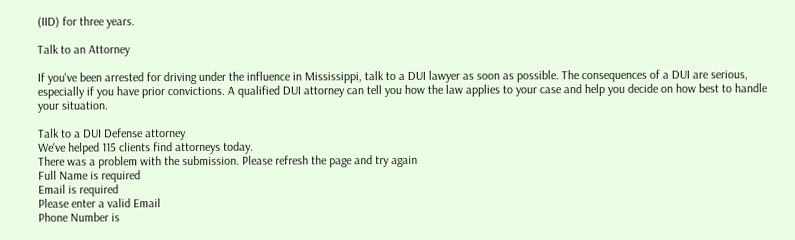(IID) for three years.

Talk to an Attorney

If you've been arrested for driving under the influence in Mississippi, talk to a DUI lawyer as soon as possible. The consequences of a DUI are serious, especially if you have prior convictions. A qualified DUI attorney can tell you how the law applies to your case and help you decide on how best to handle your situation.

Talk to a DUI Defense attorney
We've helped 115 clients find attorneys today.
There was a problem with the submission. Please refresh the page and try again
Full Name is required
Email is required
Please enter a valid Email
Phone Number is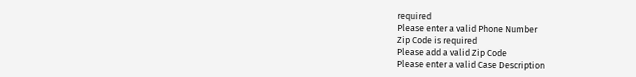required
Please enter a valid Phone Number
Zip Code is required
Please add a valid Zip Code
Please enter a valid Case Description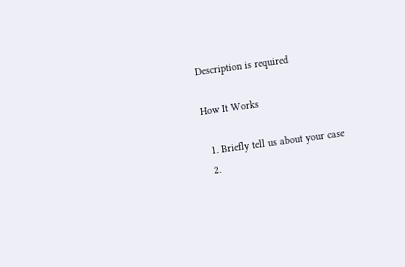Description is required

How It Works

  1. Briefly tell us about your case
  2.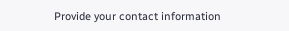Provide your contact information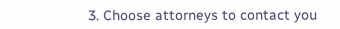3. Choose attorneys to contact you